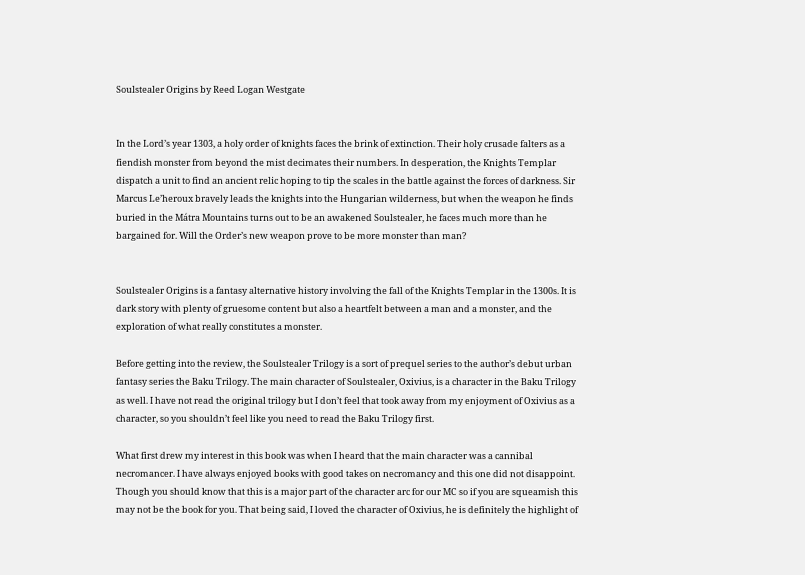Soulstealer Origins by Reed Logan Westgate


In the Lord’s year 1303, a holy order of knights faces the brink of extinction. Their holy crusade falters as a fiendish monster from beyond the mist decimates their numbers. In desperation, the Knights Templar dispatch a unit to find an ancient relic hoping to tip the scales in the battle against the forces of darkness. Sir Marcus Le’heroux bravely leads the knights into the Hungarian wilderness, but when the weapon he finds buried in the Mátra Mountains turns out to be an awakened Soulstealer, he faces much more than he bargained for. Will the Order’s new weapon prove to be more monster than man?


Soulstealer Origins is a fantasy alternative history involving the fall of the Knights Templar in the 1300s. It is dark story with plenty of gruesome content but also a heartfelt between a man and a monster, and the exploration of what really constitutes a monster.

Before getting into the review, the Soulstealer Trilogy is a sort of prequel series to the author’s debut urban fantasy series the Baku Trilogy. The main character of Soulstealer, Oxivius, is a character in the Baku Trilogy as well. I have not read the original trilogy but I don’t feel that took away from my enjoyment of Oxivius as a character, so you shouldn’t feel like you need to read the Baku Trilogy first.

What first drew my interest in this book was when I heard that the main character was a cannibal necromancer. I have always enjoyed books with good takes on necromancy and this one did not disappoint. Though you should know that this is a major part of the character arc for our MC so if you are squeamish this may not be the book for you. That being said, I loved the character of Oxivius, he is definitely the highlight of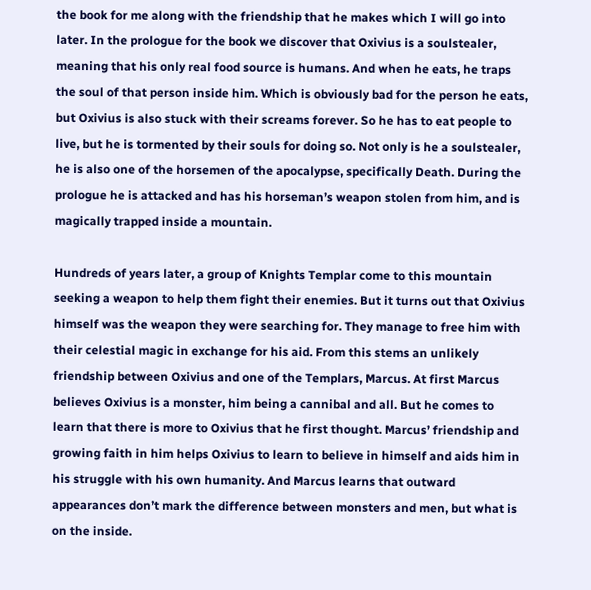the book for me along with the friendship that he makes which I will go into later. In the prologue for the book we discover that Oxivius is a soulstealer, meaning that his only real food source is humans. And when he eats, he traps the soul of that person inside him. Which is obviously bad for the person he eats, but Oxivius is also stuck with their screams forever. So he has to eat people to live, but he is tormented by their souls for doing so. Not only is he a soulstealer, he is also one of the horsemen of the apocalypse, specifically Death. During the prologue he is attacked and has his horseman’s weapon stolen from him, and is magically trapped inside a mountain.

Hundreds of years later, a group of Knights Templar come to this mountain seeking a weapon to help them fight their enemies. But it turns out that Oxivius himself was the weapon they were searching for. They manage to free him with their celestial magic in exchange for his aid. From this stems an unlikely friendship between Oxivius and one of the Templars, Marcus. At first Marcus believes Oxivius is a monster, him being a cannibal and all. But he comes to learn that there is more to Oxivius that he first thought. Marcus’ friendship and growing faith in him helps Oxivius to learn to believe in himself and aids him in his struggle with his own humanity. And Marcus learns that outward appearances don’t mark the difference between monsters and men, but what is on the inside.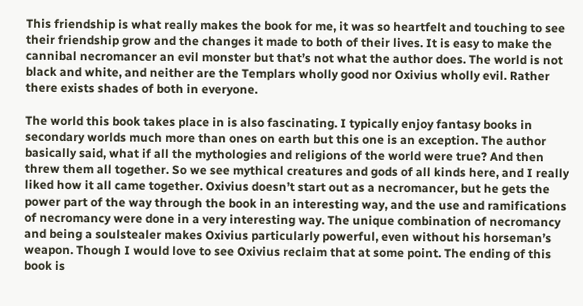This friendship is what really makes the book for me, it was so heartfelt and touching to see their friendship grow and the changes it made to both of their lives. It is easy to make the cannibal necromancer an evil monster but that’s not what the author does. The world is not black and white, and neither are the Templars wholly good nor Oxivius wholly evil. Rather there exists shades of both in everyone.

The world this book takes place in is also fascinating. I typically enjoy fantasy books in secondary worlds much more than ones on earth but this one is an exception. The author basically said, what if all the mythologies and religions of the world were true? And then threw them all together. So we see mythical creatures and gods of all kinds here, and I really liked how it all came together. Oxivius doesn’t start out as a necromancer, but he gets the power part of the way through the book in an interesting way, and the use and ramifications of necromancy were done in a very interesting way. The unique combination of necromancy and being a soulstealer makes Oxivius particularly powerful, even without his horseman’s weapon. Though I would love to see Oxivius reclaim that at some point. The ending of this book is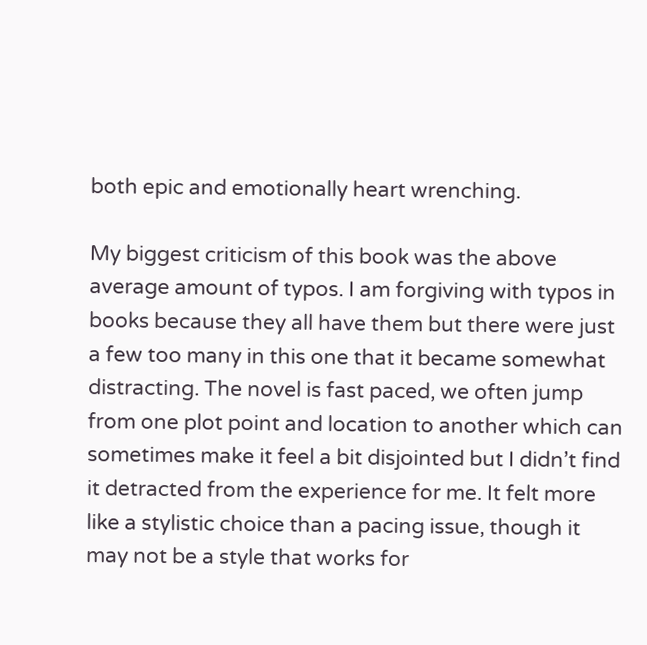both epic and emotionally heart wrenching.

My biggest criticism of this book was the above average amount of typos. I am forgiving with typos in books because they all have them but there were just a few too many in this one that it became somewhat distracting. The novel is fast paced, we often jump from one plot point and location to another which can sometimes make it feel a bit disjointed but I didn’t find it detracted from the experience for me. It felt more like a stylistic choice than a pacing issue, though it may not be a style that works for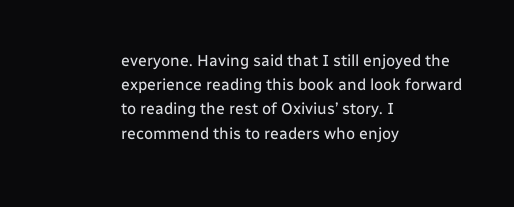everyone. Having said that I still enjoyed the experience reading this book and look forward to reading the rest of Oxivius’ story. I recommend this to readers who enjoy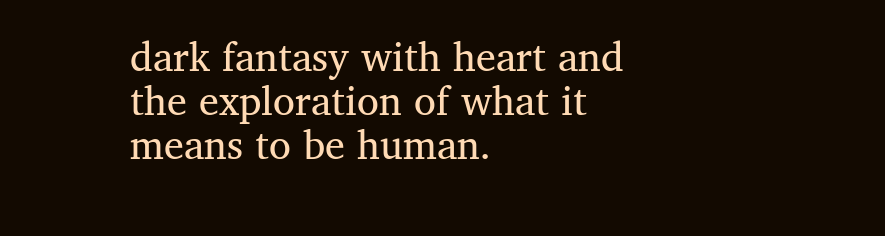dark fantasy with heart and the exploration of what it means to be human.